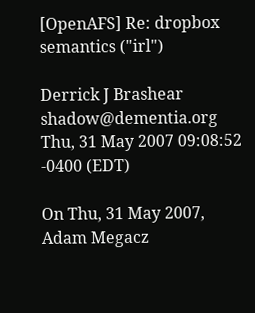[OpenAFS] Re: dropbox semantics ("irl")

Derrick J Brashear shadow@dementia.org
Thu, 31 May 2007 09:08:52 -0400 (EDT)

On Thu, 31 May 2007, Adam Megacz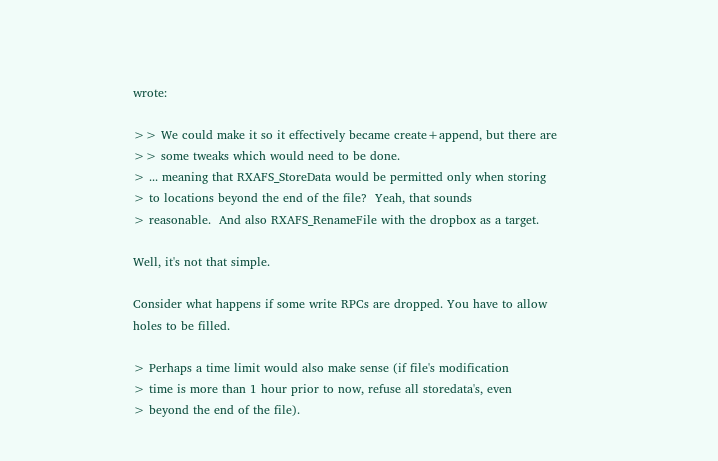wrote:

>> We could make it so it effectively became create+append, but there are
>> some tweaks which would need to be done.
> ... meaning that RXAFS_StoreData would be permitted only when storing
> to locations beyond the end of the file?  Yeah, that sounds
> reasonable.  And also RXAFS_RenameFile with the dropbox as a target.

Well, it's not that simple.

Consider what happens if some write RPCs are dropped. You have to allow
holes to be filled.

> Perhaps a time limit would also make sense (if file's modification
> time is more than 1 hour prior to now, refuse all storedata's, even
> beyond the end of the file).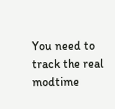You need to track the real modtime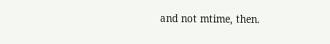and not mtime, then.